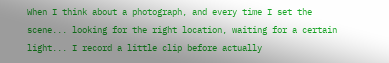When I think about a photograph, and every time I set the scene... looking for the right location, waiting for a certain light... I record a little clip before actually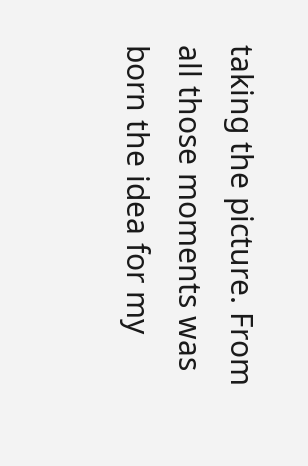taking the picture. From all those moments was born the idea for my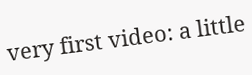very first video: a little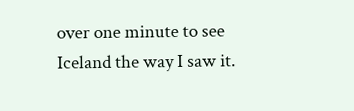over one minute to see Iceland the way I saw it.